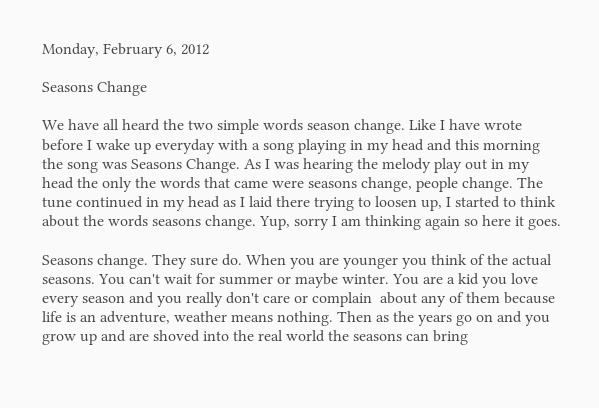Monday, February 6, 2012

Seasons Change

We have all heard the two simple words season change. Like I have wrote before I wake up everyday with a song playing in my head and this morning the song was Seasons Change. As I was hearing the melody play out in my head the only the words that came were seasons change, people change. The tune continued in my head as I laid there trying to loosen up, I started to think about the words seasons change. Yup, sorry I am thinking again so here it goes.

Seasons change. They sure do. When you are younger you think of the actual seasons. You can't wait for summer or maybe winter. You are a kid you love every season and you really don't care or complain  about any of them because life is an adventure, weather means nothing. Then as the years go on and you grow up and are shoved into the real world the seasons can bring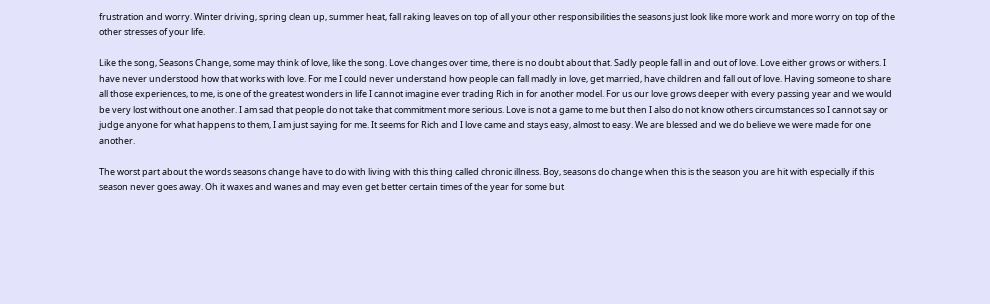frustration and worry. Winter driving, spring clean up, summer heat, fall raking leaves on top of all your other responsibilities the seasons just look like more work and more worry on top of the other stresses of your life.

Like the song, Seasons Change, some may think of love, like the song. Love changes over time, there is no doubt about that. Sadly people fall in and out of love. Love either grows or withers. I have never understood how that works with love. For me I could never understand how people can fall madly in love, get married, have children and fall out of love. Having someone to share all those experiences, to me, is one of the greatest wonders in life I cannot imagine ever trading Rich in for another model. For us our love grows deeper with every passing year and we would be very lost without one another. I am sad that people do not take that commitment more serious. Love is not a game to me but then I also do not know others circumstances so I cannot say or judge anyone for what happens to them, I am just saying for me. It seems for Rich and I love came and stays easy, almost to easy. We are blessed and we do believe we were made for one another.

The worst part about the words seasons change have to do with living with this thing called chronic illness. Boy, seasons do change when this is the season you are hit with especially if this season never goes away. Oh it waxes and wanes and may even get better certain times of the year for some but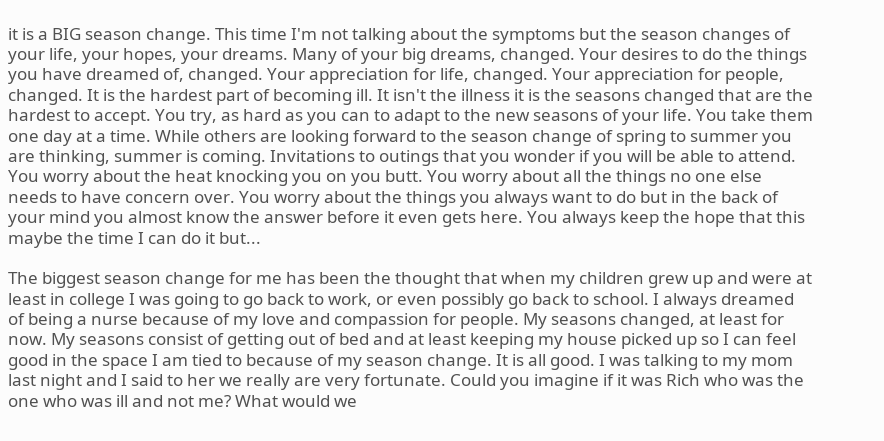it is a BIG season change. This time I'm not talking about the symptoms but the season changes of your life, your hopes, your dreams. Many of your big dreams, changed. Your desires to do the things you have dreamed of, changed. Your appreciation for life, changed. Your appreciation for people, changed. It is the hardest part of becoming ill. It isn't the illness it is the seasons changed that are the hardest to accept. You try, as hard as you can to adapt to the new seasons of your life. You take them one day at a time. While others are looking forward to the season change of spring to summer you are thinking, summer is coming. Invitations to outings that you wonder if you will be able to attend. You worry about the heat knocking you on you butt. You worry about all the things no one else needs to have concern over. You worry about the things you always want to do but in the back of your mind you almost know the answer before it even gets here. You always keep the hope that this maybe the time I can do it but...

The biggest season change for me has been the thought that when my children grew up and were at least in college I was going to go back to work, or even possibly go back to school. I always dreamed of being a nurse because of my love and compassion for people. My seasons changed, at least for now. My seasons consist of getting out of bed and at least keeping my house picked up so I can feel good in the space I am tied to because of my season change. It is all good. I was talking to my mom last night and I said to her we really are very fortunate. Could you imagine if it was Rich who was the one who was ill and not me? What would we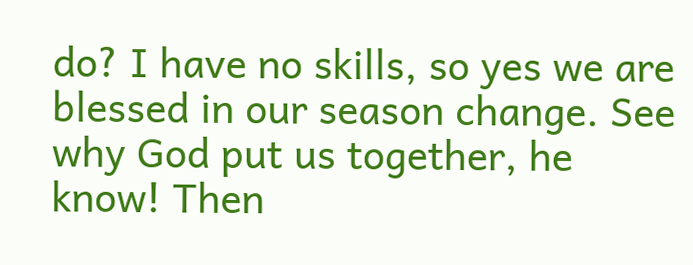do? I have no skills, so yes we are blessed in our season change. See why God put us together, he know! Then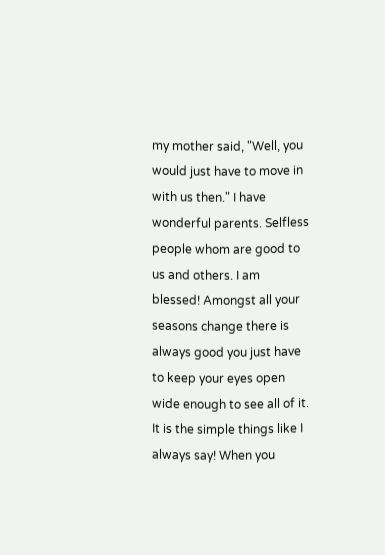my mother said, "Well, you would just have to move in with us then." I have wonderful parents. Selfless people whom are good to us and others. I am blessed! Amongst all your seasons change there is always good you just have to keep your eyes open wide enough to see all of it. It is the simple things like I always say! When you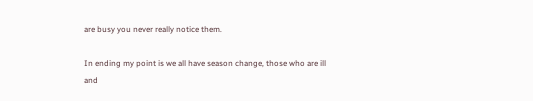are busy you never really notice them.

In ending my point is we all have season change, those who are ill and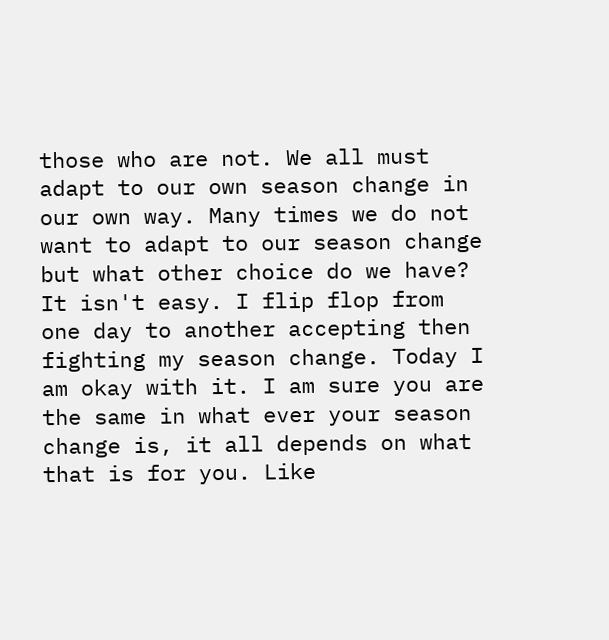those who are not. We all must adapt to our own season change in our own way. Many times we do not want to adapt to our season change but what other choice do we have? It isn't easy. I flip flop from one day to another accepting then fighting my season change. Today I am okay with it. I am sure you are the same in what ever your season change is, it all depends on what that is for you. Like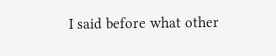I said before what other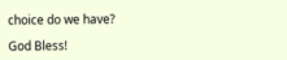choice do we have?

God Bless!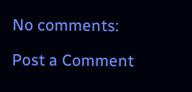No comments:

Post a Comment